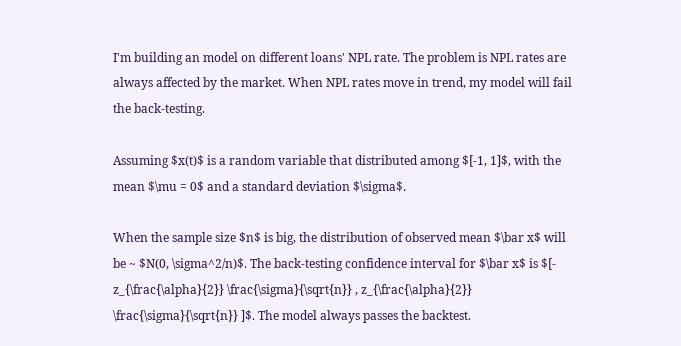I'm building an model on different loans' NPL rate. The problem is NPL rates are always affected by the market. When NPL rates move in trend, my model will fail the back-testing.

Assuming $x(t)$ is a random variable that distributed among $[-1, 1]$, with the mean $\mu = 0$ and a standard deviation $\sigma$.

When the sample size $n$ is big, the distribution of observed mean $\bar x$ will be ~ $N(0, \sigma^2/n)$. The back-testing confidence interval for $\bar x$ is $[- z_{\frac{\alpha}{2}} \frac{\sigma}{\sqrt{n}} , z_{\frac{\alpha}{2}} \frac{\sigma}{\sqrt{n}} ]$. The model always passes the backtest.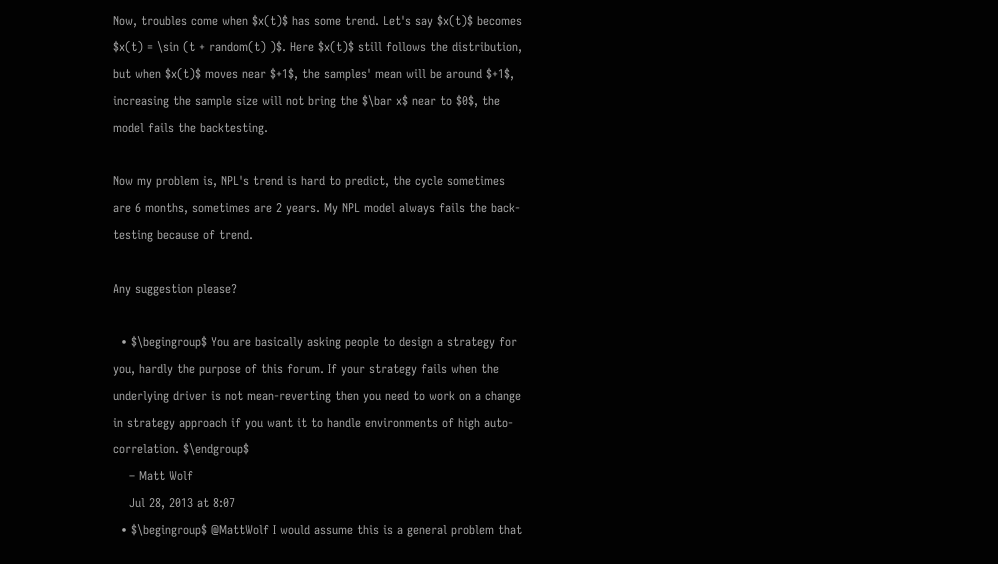Now, troubles come when $x(t)$ has some trend. Let's say $x(t)$ becomes $x(t) = \sin (t + random(t) )$. Here $x(t)$ still follows the distribution, but when $x(t)$ moves near $+1$, the samples' mean will be around $+1$, increasing the sample size will not bring the $\bar x$ near to $0$, the model fails the backtesting.

Now my problem is, NPL's trend is hard to predict, the cycle sometimes are 6 months, sometimes are 2 years. My NPL model always fails the back-testing because of trend.

Any suggestion please?

  • $\begingroup$ You are basically asking people to design a strategy for you, hardly the purpose of this forum. If your strategy fails when the underlying driver is not mean-reverting then you need to work on a change in strategy approach if you want it to handle environments of high auto-correlation. $\endgroup$
    – Matt Wolf
    Jul 28, 2013 at 8:07
  • $\begingroup$ @MattWolf I would assume this is a general problem that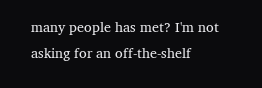many people has met? I'm not asking for an off-the-shelf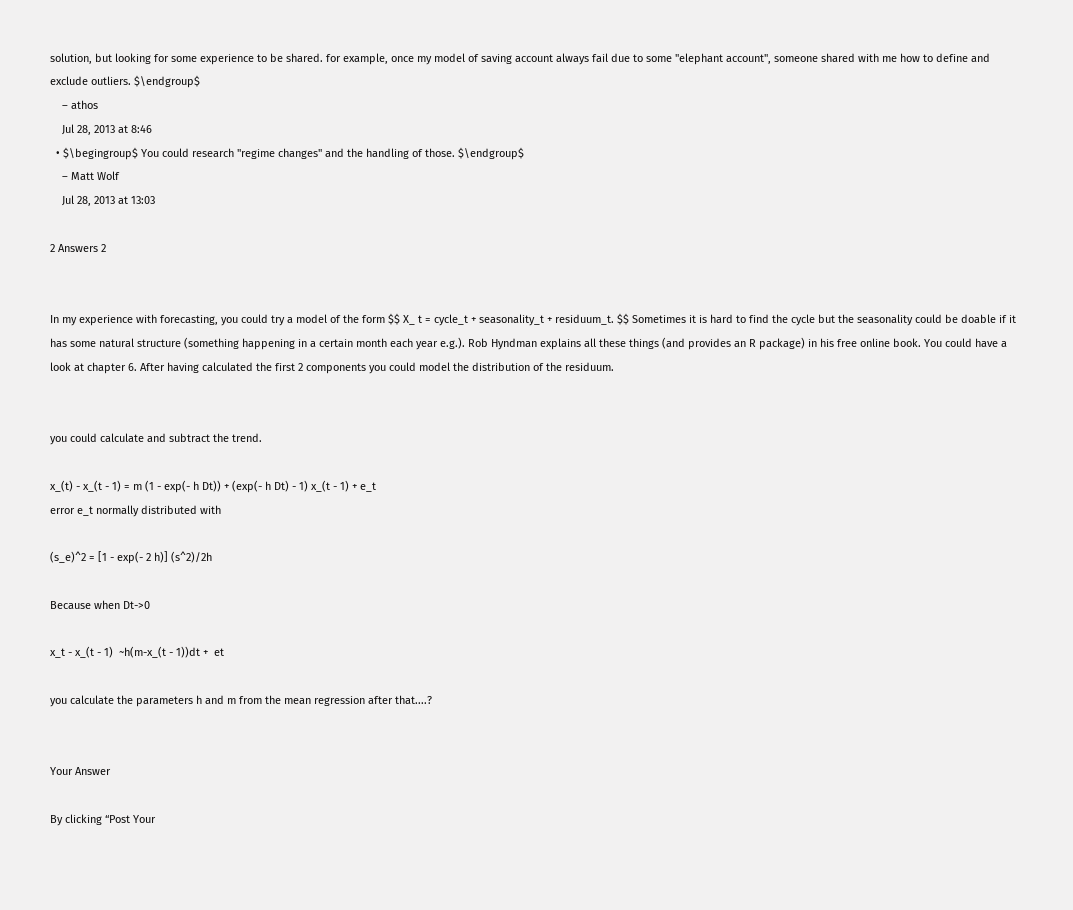solution, but looking for some experience to be shared. for example, once my model of saving account always fail due to some "elephant account", someone shared with me how to define and exclude outliers. $\endgroup$
    – athos
    Jul 28, 2013 at 8:46
  • $\begingroup$ You could research "regime changes" and the handling of those. $\endgroup$
    – Matt Wolf
    Jul 28, 2013 at 13:03

2 Answers 2


In my experience with forecasting, you could try a model of the form $$ X_ t = cycle_t + seasonality_t + residuum_t. $$ Sometimes it is hard to find the cycle but the seasonality could be doable if it has some natural structure (something happening in a certain month each year e.g.). Rob Hyndman explains all these things (and provides an R package) in his free online book. You could have a look at chapter 6. After having calculated the first 2 components you could model the distribution of the residuum.


you could calculate and subtract the trend.

x_(t) - x_(t - 1) = m (1 - exp(- h Dt)) + (exp(- h Dt) - 1) x_(t - 1) + e_t
error e_t normally distributed with

(s_e)^2 = [1 - exp(- 2 h)] (s^2)/2h

Because when Dt->0

x_t - x_(t - 1)  ~h(m-x_(t - 1))dt +  et

you calculate the parameters h and m from the mean regression after that....?


Your Answer

By clicking “Post Your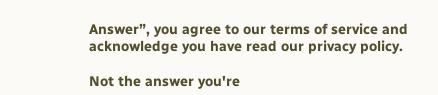Answer”, you agree to our terms of service and acknowledge you have read our privacy policy.

Not the answer you're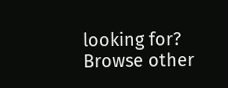looking for? Browse other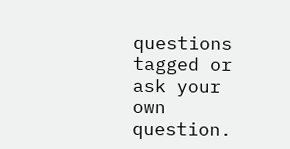questions tagged or ask your own question.